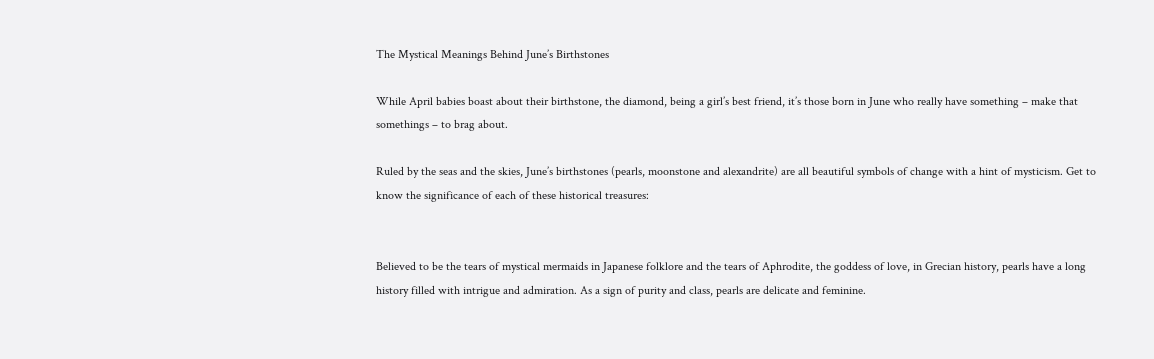The Mystical Meanings Behind June’s Birthstones

While April babies boast about their birthstone, the diamond, being a girl’s best friend, it’s those born in June who really have something – make that somethings – to brag about.

Ruled by the seas and the skies, June’s birthstones (pearls, moonstone and alexandrite) are all beautiful symbols of change with a hint of mysticism. Get to know the significance of each of these historical treasures:


Believed to be the tears of mystical mermaids in Japanese folklore and the tears of Aphrodite, the goddess of love, in Grecian history, pearls have a long history filled with intrigue and admiration. As a sign of purity and class, pearls are delicate and feminine.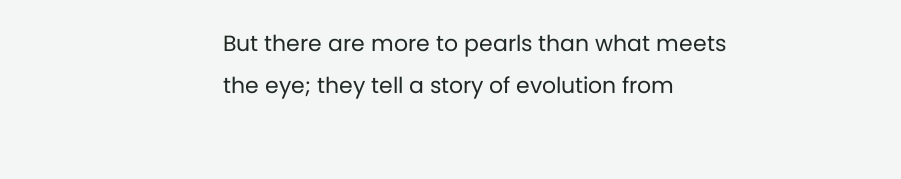But there are more to pearls than what meets the eye; they tell a story of evolution from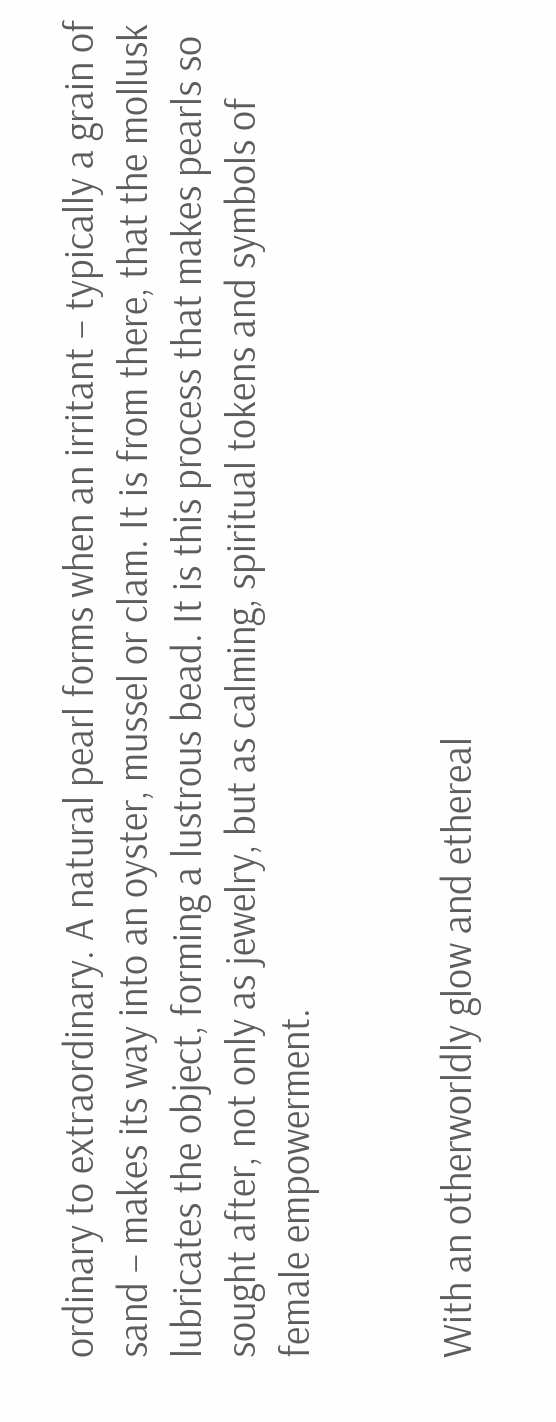ordinary to extraordinary. A natural pearl forms when an irritant – typically a grain of sand – makes its way into an oyster, mussel or clam. It is from there, that the mollusk lubricates the object, forming a lustrous bead. It is this process that makes pearls so sought after, not only as jewelry, but as calming, spiritual tokens and symbols of female empowerment.


With an otherworldly glow and ethereal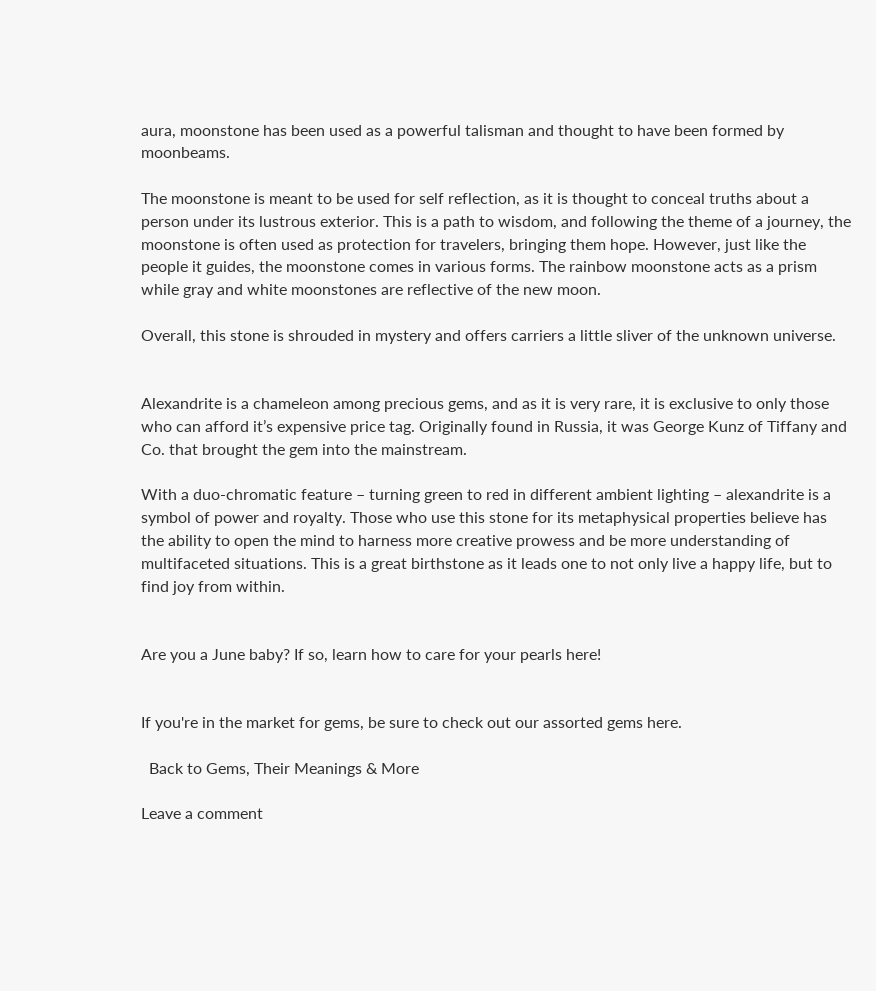aura, moonstone has been used as a powerful talisman and thought to have been formed by moonbeams.

The moonstone is meant to be used for self reflection, as it is thought to conceal truths about a person under its lustrous exterior. This is a path to wisdom, and following the theme of a journey, the moonstone is often used as protection for travelers, bringing them hope. However, just like the people it guides, the moonstone comes in various forms. The rainbow moonstone acts as a prism while gray and white moonstones are reflective of the new moon.

Overall, this stone is shrouded in mystery and offers carriers a little sliver of the unknown universe.


Alexandrite is a chameleon among precious gems, and as it is very rare, it is exclusive to only those who can afford it’s expensive price tag. Originally found in Russia, it was George Kunz of Tiffany and Co. that brought the gem into the mainstream.

With a duo-chromatic feature – turning green to red in different ambient lighting – alexandrite is a symbol of power and royalty. Those who use this stone for its metaphysical properties believe has the ability to open the mind to harness more creative prowess and be more understanding of multifaceted situations. This is a great birthstone as it leads one to not only live a happy life, but to find joy from within.


Are you a June baby? If so, learn how to care for your pearls here!


If you're in the market for gems, be sure to check out our assorted gems here.

  Back to Gems, Their Meanings & More

Leave a comment